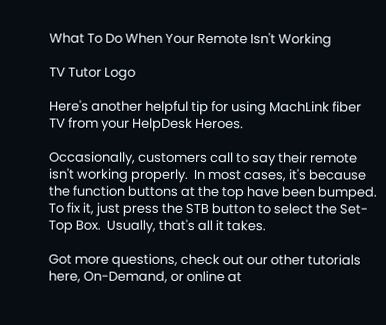What To Do When Your Remote Isn't Working

TV Tutor Logo

Here's another helpful tip for using MachLink fiber TV from your HelpDesk Heroes.

Occasionally, customers call to say their remote isn't working properly.  In most cases, it's because the function buttons at the top have been bumped.  To fix it, just press the STB button to select the Set-Top Box.  Usually, that's all it takes.

Got more questions, check out our other tutorials here, On-Demand, or online at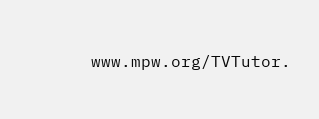www.mpw.org/TVTutor.